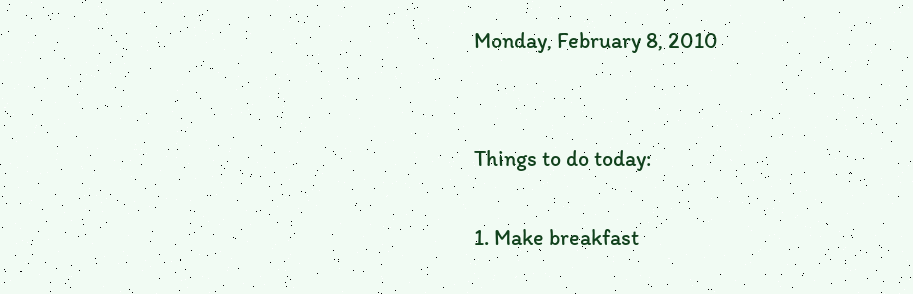Monday, February 8, 2010


Things to do today:

1. Make breakfast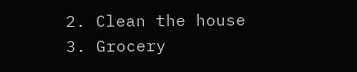2. Clean the house
3. Grocery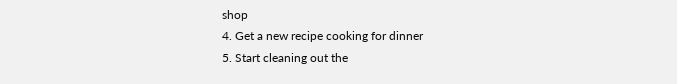shop
4. Get a new recipe cooking for dinner
5. Start cleaning out the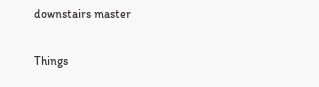downstairs master

Things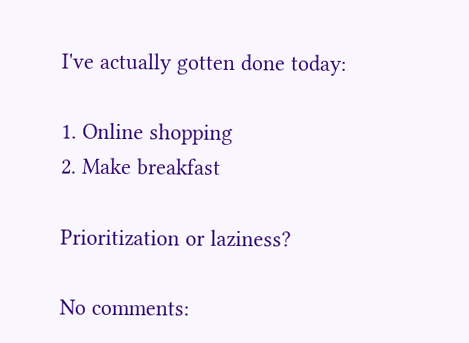I've actually gotten done today:

1. Online shopping
2. Make breakfast

Prioritization or laziness?

No comments: